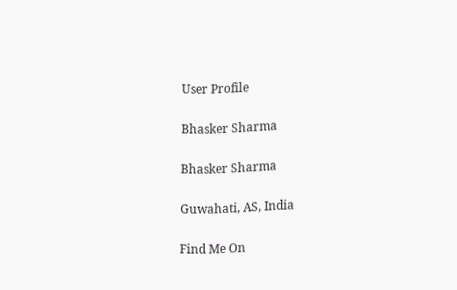User Profile

Bhasker Sharma

Bhasker Sharma

Guwahati, AS, India

Find Me On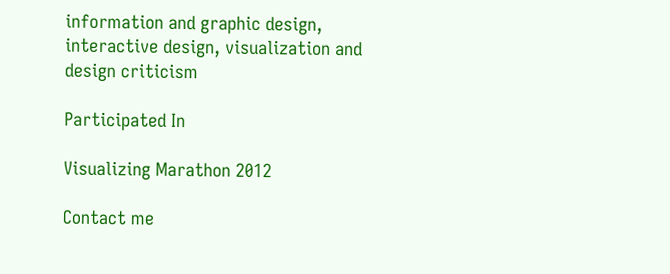information and graphic design, interactive design, visualization and design criticism

Participated In

Visualizing Marathon 2012

Contact me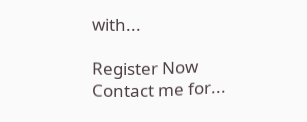with...

Register Now
Contact me for...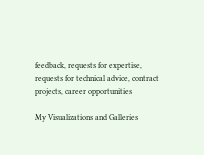feedback, requests for expertise, requests for technical advice, contract projects, career opportunities

My Visualizations and Galleries